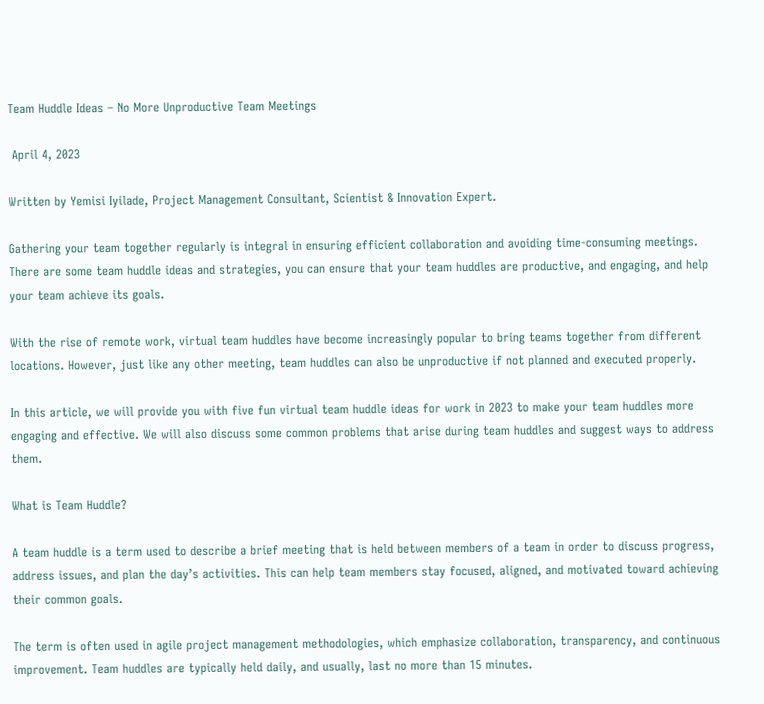Team Huddle Ideas – No More Unproductive Team Meetings

 April 4, 2023

Written by Yemisi Iyilade, Project Management Consultant, Scientist & Innovation Expert.

Gathering your team together regularly is integral in ensuring efficient collaboration and avoiding time-consuming meetings. There are some team huddle ideas and strategies, you can ensure that your team huddles are productive, and engaging, and help your team achieve its goals.

With the rise of remote work, virtual team huddles have become increasingly popular to bring teams together from different locations. However, just like any other meeting, team huddles can also be unproductive if not planned and executed properly.

In this article, we will provide you with five fun virtual team huddle ideas for work in 2023 to make your team huddles more engaging and effective. We will also discuss some common problems that arise during team huddles and suggest ways to address them.

What is Team Huddle?

A team huddle is a term used to describe a brief meeting that is held between members of a team in order to discuss progress, address issues, and plan the day’s activities. This can help team members stay focused, aligned, and motivated toward achieving their common goals.

The term is often used in agile project management methodologies, which emphasize collaboration, transparency, and continuous improvement. Team huddles are typically held daily, and usually, last no more than 15 minutes.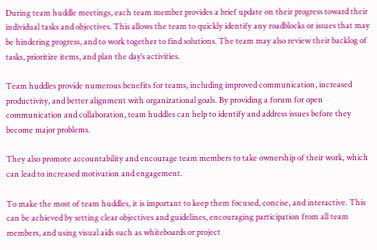During team huddle meetings, each team member provides a brief update on their progress toward their individual tasks and objectives. This allows the team to quickly identify any roadblocks or issues that may be hindering progress, and to work together to find solutions. The team may also review their backlog of tasks, prioritize items, and plan the day’s activities.

Team huddles provide numerous benefits for teams, including improved communication, increased productivity, and better alignment with organizational goals. By providing a forum for open communication and collaboration, team huddles can help to identify and address issues before they become major problems.

They also promote accountability and encourage team members to take ownership of their work, which can lead to increased motivation and engagement.

To make the most of team huddles, it is important to keep them focused, concise, and interactive. This can be achieved by setting clear objectives and guidelines, encouraging participation from all team members, and using visual aids such as whiteboards or project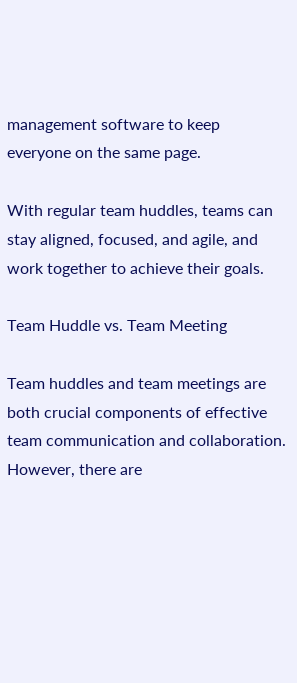management software to keep everyone on the same page.

With regular team huddles, teams can stay aligned, focused, and agile, and work together to achieve their goals.

Team Huddle vs. Team Meeting

Team huddles and team meetings are both crucial components of effective team communication and collaboration. However, there are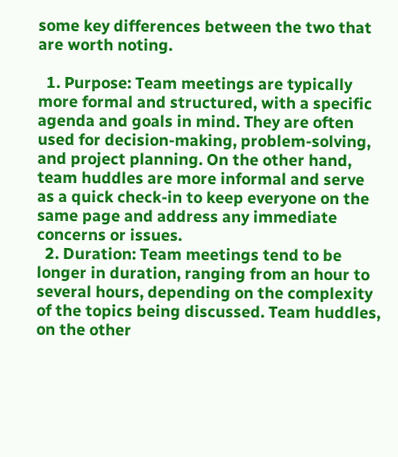some key differences between the two that are worth noting.

  1. Purpose: Team meetings are typically more formal and structured, with a specific agenda and goals in mind. They are often used for decision-making, problem-solving, and project planning. On the other hand, team huddles are more informal and serve as a quick check-in to keep everyone on the same page and address any immediate concerns or issues.
  2. Duration: Team meetings tend to be longer in duration, ranging from an hour to several hours, depending on the complexity of the topics being discussed. Team huddles, on the other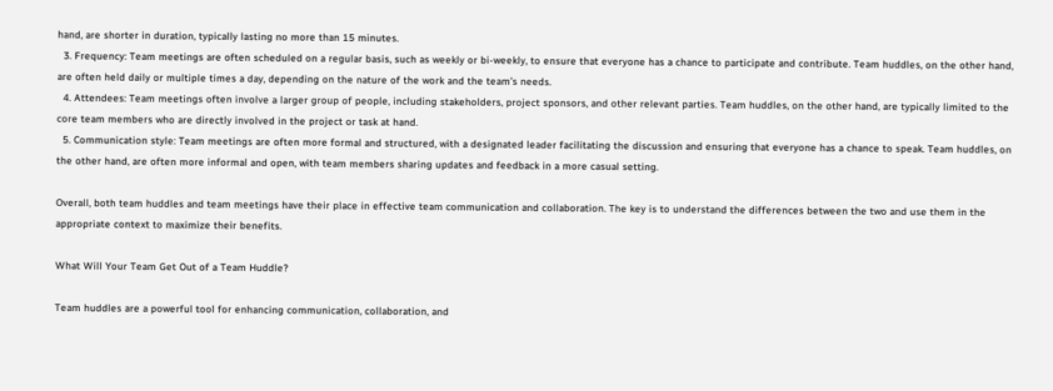hand, are shorter in duration, typically lasting no more than 15 minutes.
  3. Frequency: Team meetings are often scheduled on a regular basis, such as weekly or bi-weekly, to ensure that everyone has a chance to participate and contribute. Team huddles, on the other hand, are often held daily or multiple times a day, depending on the nature of the work and the team’s needs.
  4. Attendees: Team meetings often involve a larger group of people, including stakeholders, project sponsors, and other relevant parties. Team huddles, on the other hand, are typically limited to the core team members who are directly involved in the project or task at hand.
  5. Communication style: Team meetings are often more formal and structured, with a designated leader facilitating the discussion and ensuring that everyone has a chance to speak. Team huddles, on the other hand, are often more informal and open, with team members sharing updates and feedback in a more casual setting.

Overall, both team huddles and team meetings have their place in effective team communication and collaboration. The key is to understand the differences between the two and use them in the appropriate context to maximize their benefits.

What Will Your Team Get Out of a Team Huddle?

Team huddles are a powerful tool for enhancing communication, collaboration, and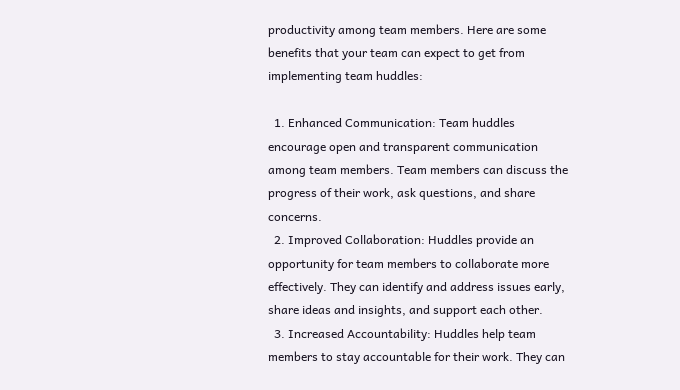productivity among team members. Here are some benefits that your team can expect to get from implementing team huddles:

  1. Enhanced Communication: Team huddles encourage open and transparent communication among team members. Team members can discuss the progress of their work, ask questions, and share concerns.
  2. Improved Collaboration: Huddles provide an opportunity for team members to collaborate more effectively. They can identify and address issues early, share ideas and insights, and support each other.
  3. Increased Accountability: Huddles help team members to stay accountable for their work. They can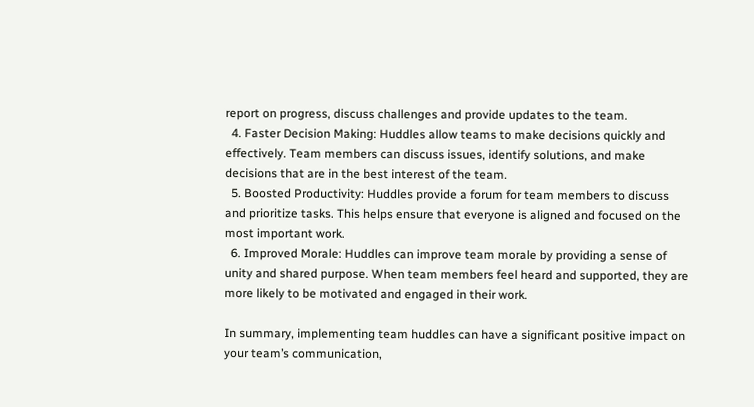report on progress, discuss challenges and provide updates to the team.
  4. Faster Decision Making: Huddles allow teams to make decisions quickly and effectively. Team members can discuss issues, identify solutions, and make decisions that are in the best interest of the team.
  5. Boosted Productivity: Huddles provide a forum for team members to discuss and prioritize tasks. This helps ensure that everyone is aligned and focused on the most important work.
  6. Improved Morale: Huddles can improve team morale by providing a sense of unity and shared purpose. When team members feel heard and supported, they are more likely to be motivated and engaged in their work.

In summary, implementing team huddles can have a significant positive impact on your team’s communication,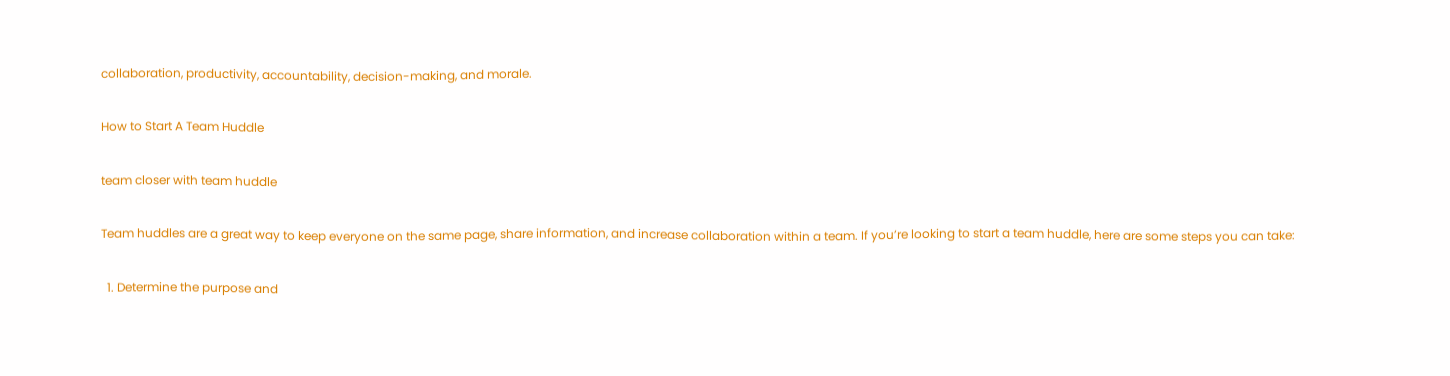collaboration, productivity, accountability, decision-making, and morale.

How to Start A Team Huddle

team closer with team huddle

Team huddles are a great way to keep everyone on the same page, share information, and increase collaboration within a team. If you’re looking to start a team huddle, here are some steps you can take:

  1. Determine the purpose and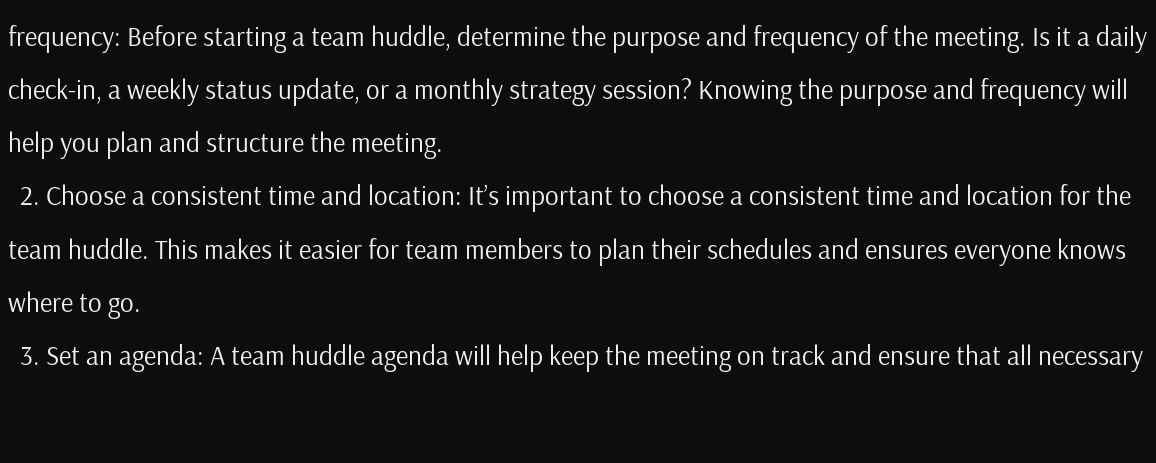frequency: Before starting a team huddle, determine the purpose and frequency of the meeting. Is it a daily check-in, a weekly status update, or a monthly strategy session? Knowing the purpose and frequency will help you plan and structure the meeting.
  2. Choose a consistent time and location: It’s important to choose a consistent time and location for the team huddle. This makes it easier for team members to plan their schedules and ensures everyone knows where to go.
  3. Set an agenda: A team huddle agenda will help keep the meeting on track and ensure that all necessary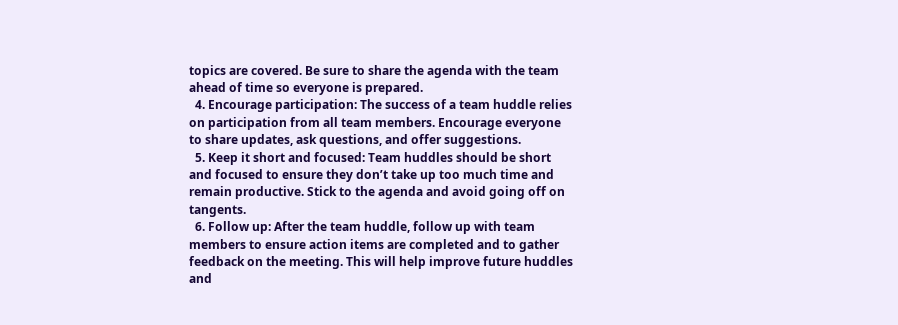topics are covered. Be sure to share the agenda with the team ahead of time so everyone is prepared.
  4. Encourage participation: The success of a team huddle relies on participation from all team members. Encourage everyone to share updates, ask questions, and offer suggestions.
  5. Keep it short and focused: Team huddles should be short and focused to ensure they don’t take up too much time and remain productive. Stick to the agenda and avoid going off on tangents.
  6. Follow up: After the team huddle, follow up with team members to ensure action items are completed and to gather feedback on the meeting. This will help improve future huddles and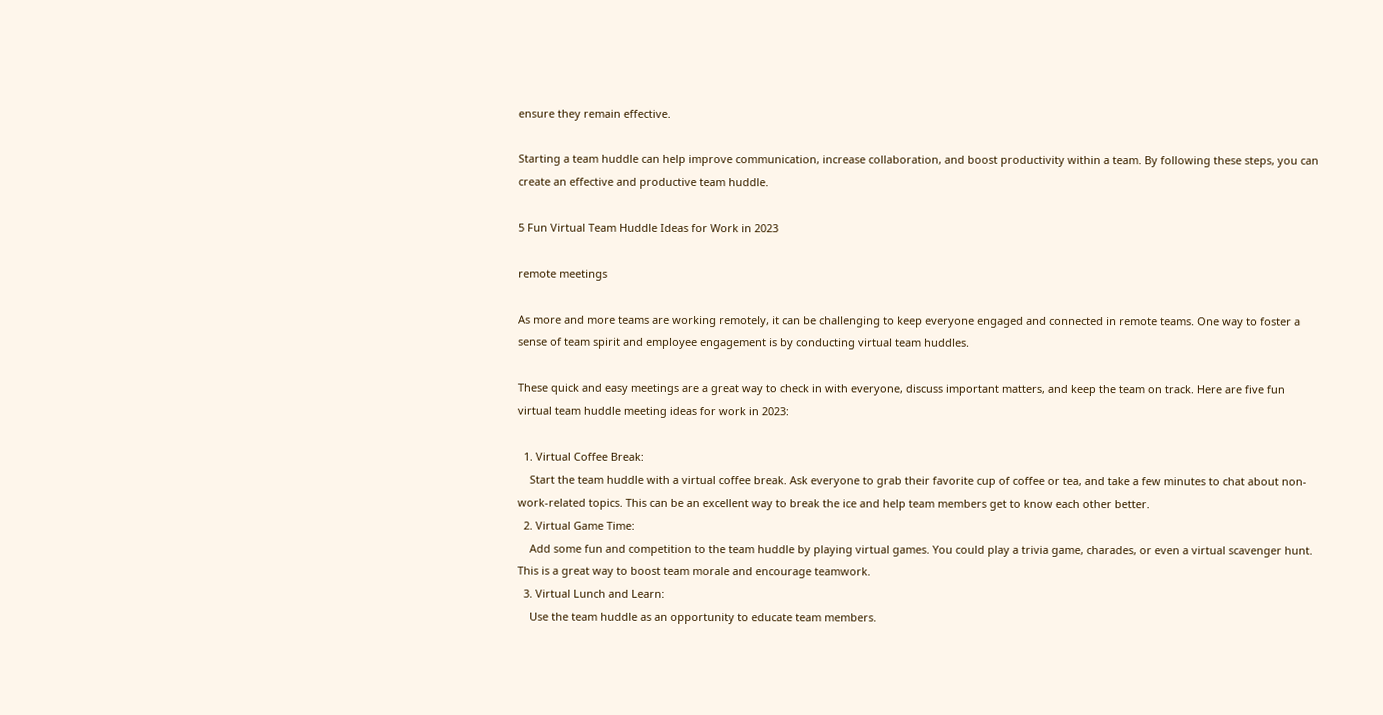ensure they remain effective.

Starting a team huddle can help improve communication, increase collaboration, and boost productivity within a team. By following these steps, you can create an effective and productive team huddle.

5 Fun Virtual Team Huddle Ideas for Work in 2023

remote meetings

As more and more teams are working remotely, it can be challenging to keep everyone engaged and connected in remote teams. One way to foster a sense of team spirit and employee engagement is by conducting virtual team huddles.

These quick and easy meetings are a great way to check in with everyone, discuss important matters, and keep the team on track. Here are five fun virtual team huddle meeting ideas for work in 2023:

  1. Virtual Coffee Break:
    Start the team huddle with a virtual coffee break. Ask everyone to grab their favorite cup of coffee or tea, and take a few minutes to chat about non-work-related topics. This can be an excellent way to break the ice and help team members get to know each other better.
  2. Virtual Game Time:
    Add some fun and competition to the team huddle by playing virtual games. You could play a trivia game, charades, or even a virtual scavenger hunt. This is a great way to boost team morale and encourage teamwork.
  3. Virtual Lunch and Learn:
    Use the team huddle as an opportunity to educate team members.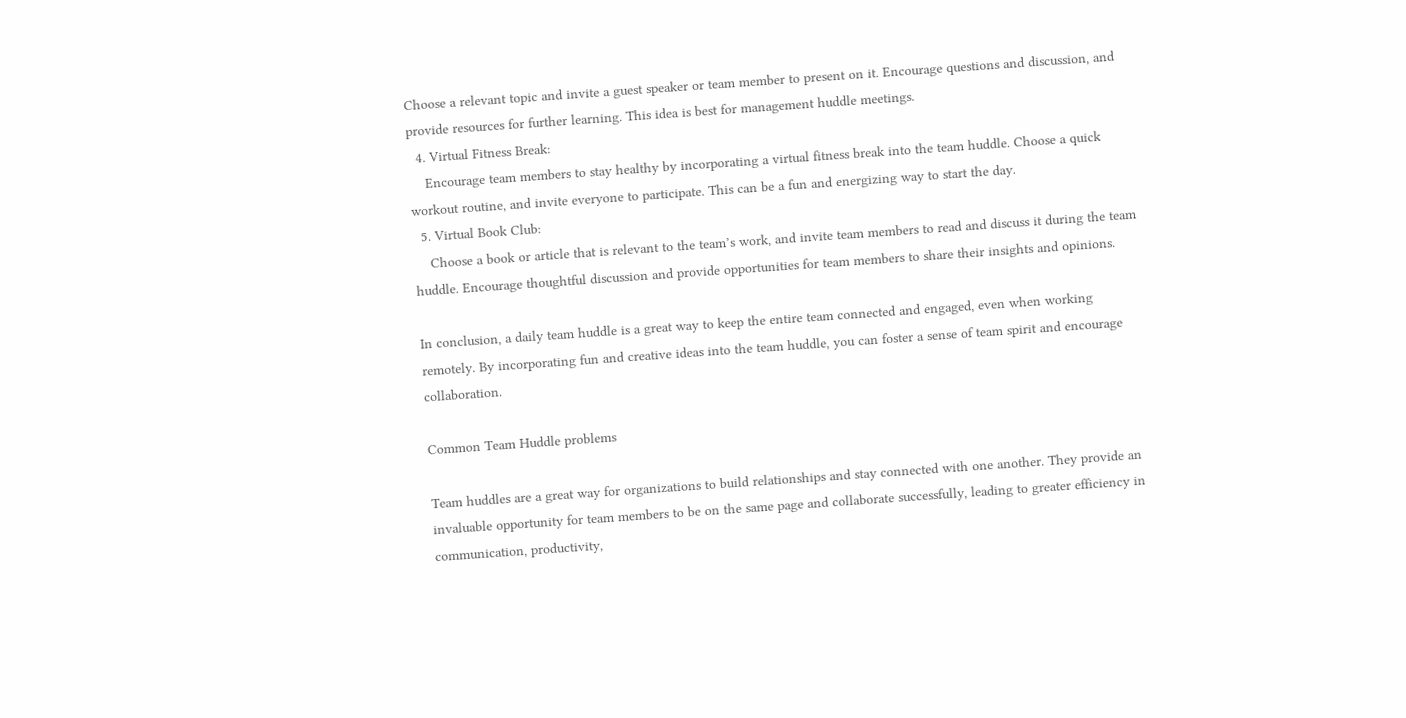Choose a relevant topic and invite a guest speaker or team member to present on it. Encourage questions and discussion, and provide resources for further learning. This idea is best for management huddle meetings.
  4. Virtual Fitness Break:
    Encourage team members to stay healthy by incorporating a virtual fitness break into the team huddle. Choose a quick workout routine, and invite everyone to participate. This can be a fun and energizing way to start the day.
  5. Virtual Book Club:
    Choose a book or article that is relevant to the team’s work, and invite team members to read and discuss it during the team huddle. Encourage thoughtful discussion and provide opportunities for team members to share their insights and opinions.

In conclusion, a daily team huddle is a great way to keep the entire team connected and engaged, even when working remotely. By incorporating fun and creative ideas into the team huddle, you can foster a sense of team spirit and encourage collaboration.

Common Team Huddle problems

Team huddles are a great way for organizations to build relationships and stay connected with one another. They provide an invaluable opportunity for team members to be on the same page and collaborate successfully, leading to greater efficiency in communication, productivity,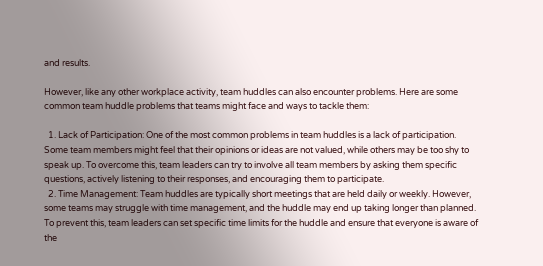and results.

However, like any other workplace activity, team huddles can also encounter problems. Here are some common team huddle problems that teams might face and ways to tackle them:

  1. Lack of Participation: One of the most common problems in team huddles is a lack of participation. Some team members might feel that their opinions or ideas are not valued, while others may be too shy to speak up. To overcome this, team leaders can try to involve all team members by asking them specific questions, actively listening to their responses, and encouraging them to participate.
  2. Time Management: Team huddles are typically short meetings that are held daily or weekly. However, some teams may struggle with time management, and the huddle may end up taking longer than planned. To prevent this, team leaders can set specific time limits for the huddle and ensure that everyone is aware of the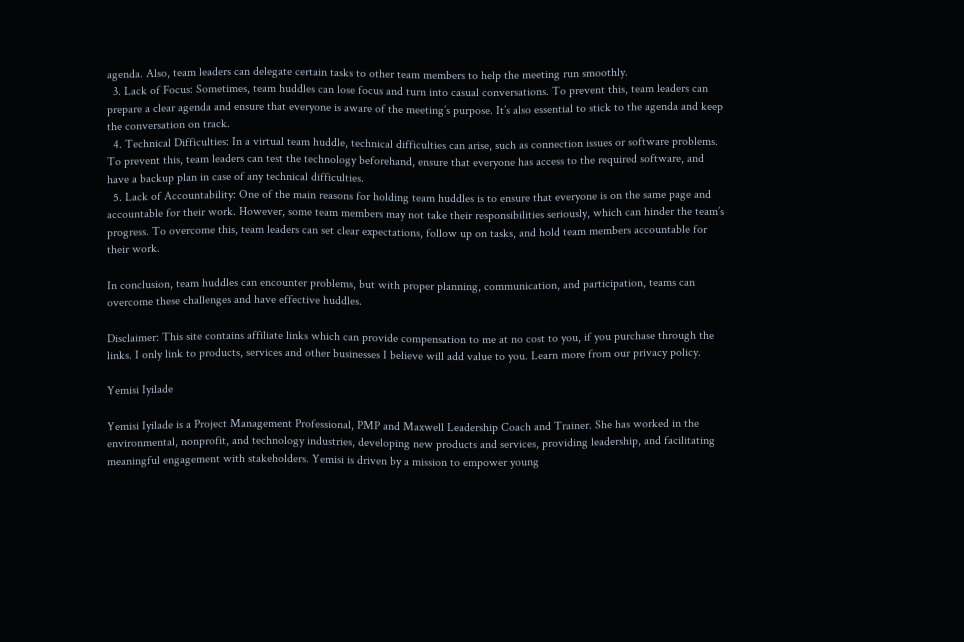agenda. Also, team leaders can delegate certain tasks to other team members to help the meeting run smoothly.
  3. Lack of Focus: Sometimes, team huddles can lose focus and turn into casual conversations. To prevent this, team leaders can prepare a clear agenda and ensure that everyone is aware of the meeting’s purpose. It’s also essential to stick to the agenda and keep the conversation on track.
  4. Technical Difficulties: In a virtual team huddle, technical difficulties can arise, such as connection issues or software problems. To prevent this, team leaders can test the technology beforehand, ensure that everyone has access to the required software, and have a backup plan in case of any technical difficulties.
  5. Lack of Accountability: One of the main reasons for holding team huddles is to ensure that everyone is on the same page and accountable for their work. However, some team members may not take their responsibilities seriously, which can hinder the team’s progress. To overcome this, team leaders can set clear expectations, follow up on tasks, and hold team members accountable for their work.

In conclusion, team huddles can encounter problems, but with proper planning, communication, and participation, teams can overcome these challenges and have effective huddles.

Disclaimer: This site contains affiliate links which can provide compensation to me at no cost to you, if you purchase through the links. I only link to products, services and other businesses I believe will add value to you. Learn more from our privacy policy.

Yemisi Iyilade

Yemisi Iyilade is a Project Management Professional, PMP and Maxwell Leadership Coach and Trainer. She has worked in the environmental, nonprofit, and technology industries, developing new products and services, providing leadership, and facilitating meaningful engagement with stakeholders. Yemisi is driven by a mission to empower young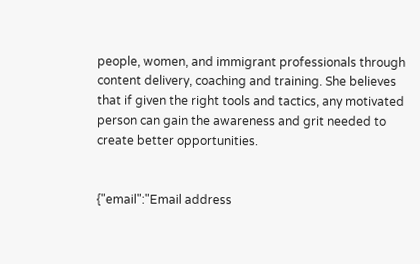people, women, and immigrant professionals through content delivery, coaching and training. She believes that if given the right tools and tactics, any motivated person can gain the awareness and grit needed to create better opportunities.


{"email":"Email address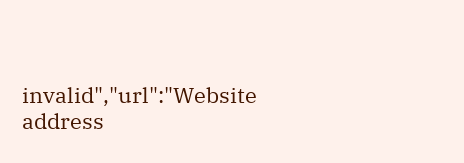invalid","url":"Website address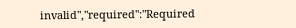invalid","required":"Required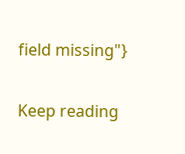field missing"}

Keep reading